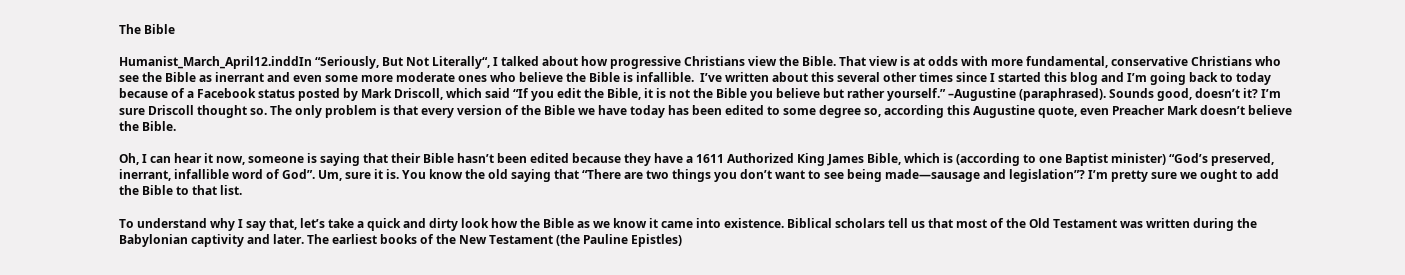The Bible

Humanist_March_April12.inddIn “Seriously, But Not Literally“, I talked about how progressive Christians view the Bible. That view is at odds with more fundamental, conservative Christians who see the Bible as inerrant and even some more moderate ones who believe the Bible is infallible.  I’ve written about this several other times since I started this blog and I’m going back to today because of a Facebook status posted by Mark Driscoll, which said “If you edit the Bible, it is not the Bible you believe but rather yourself.” –Augustine (paraphrased). Sounds good, doesn’t it? I’m sure Driscoll thought so. The only problem is that every version of the Bible we have today has been edited to some degree so, according this Augustine quote, even Preacher Mark doesn’t believe the Bible.

Oh, I can hear it now, someone is saying that their Bible hasn’t been edited because they have a 1611 Authorized King James Bible, which is (according to one Baptist minister) “God’s preserved, inerrant, infallible word of God”. Um, sure it is. You know the old saying that “There are two things you don’t want to see being made—sausage and legislation”? I’m pretty sure we ought to add the Bible to that list.

To understand why I say that, let’s take a quick and dirty look how the Bible as we know it came into existence. Biblical scholars tell us that most of the Old Testament was written during the Babylonian captivity and later. The earliest books of the New Testament (the Pauline Epistles)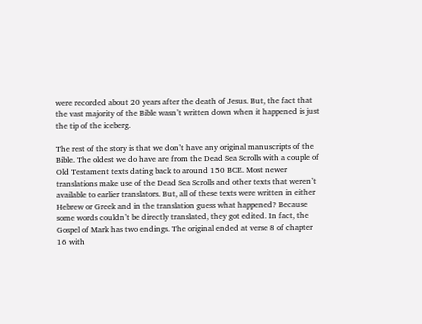were recorded about 20 years after the death of Jesus. But, the fact that the vast majority of the Bible wasn’t written down when it happened is just the tip of the iceberg.

The rest of the story is that we don’t have any original manuscripts of the Bible. The oldest we do have are from the Dead Sea Scrolls with a couple of Old Testament texts dating back to around 150 BCE. Most newer translations make use of the Dead Sea Scrolls and other texts that weren’t available to earlier translators. But, all of these texts were written in either Hebrew or Greek and in the translation guess what happened? Because some words couldn’t be directly translated, they got edited. In fact, the Gospel of Mark has two endings. The original ended at verse 8 of chapter 16 with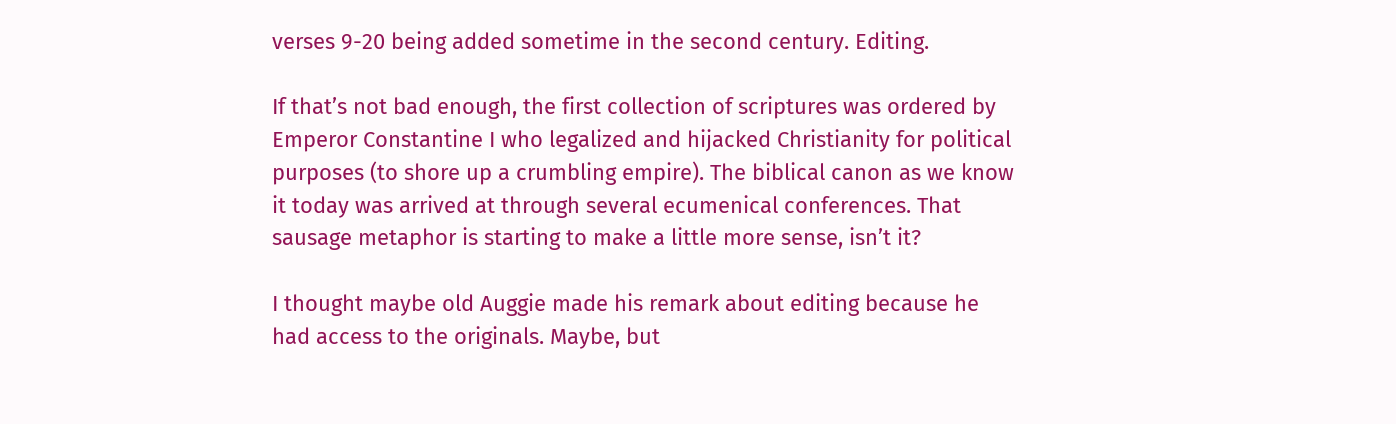verses 9-20 being added sometime in the second century. Editing.

If that’s not bad enough, the first collection of scriptures was ordered by Emperor Constantine I who legalized and hijacked Christianity for political purposes (to shore up a crumbling empire). The biblical canon as we know it today was arrived at through several ecumenical conferences. That sausage metaphor is starting to make a little more sense, isn’t it?

I thought maybe old Auggie made his remark about editing because he had access to the originals. Maybe, but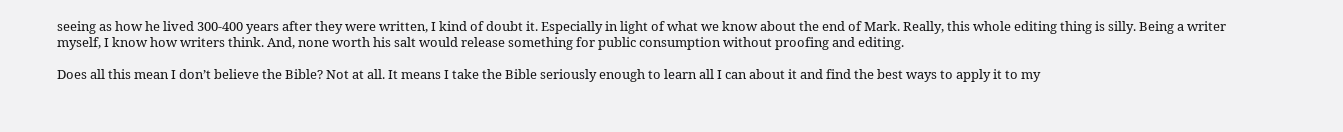seeing as how he lived 300-400 years after they were written, I kind of doubt it. Especially in light of what we know about the end of Mark. Really, this whole editing thing is silly. Being a writer myself, I know how writers think. And, none worth his salt would release something for public consumption without proofing and editing.

Does all this mean I don’t believe the Bible? Not at all. It means I take the Bible seriously enough to learn all I can about it and find the best ways to apply it to my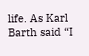life. As Karl Barth said “I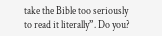take the Bible too seriously to read it literally”. Do you?